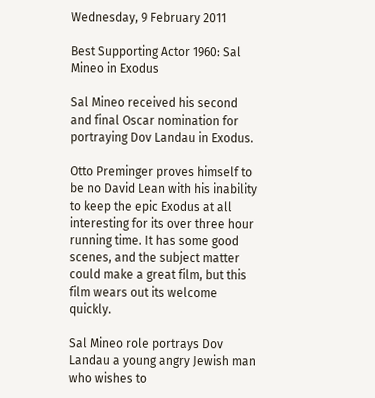Wednesday, 9 February 2011

Best Supporting Actor 1960: Sal Mineo in Exodus

Sal Mineo received his second and final Oscar nomination for portraying Dov Landau in Exodus.

Otto Preminger proves himself to be no David Lean with his inability to keep the epic Exodus at all interesting for its over three hour running time. It has some good scenes, and the subject matter could make a great film, but this film wears out its welcome quickly.

Sal Mineo role portrays Dov Landau a young angry Jewish man who wishes to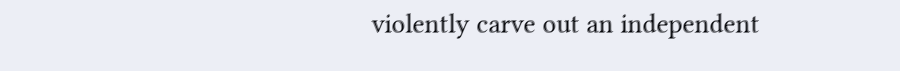violently carve out an independent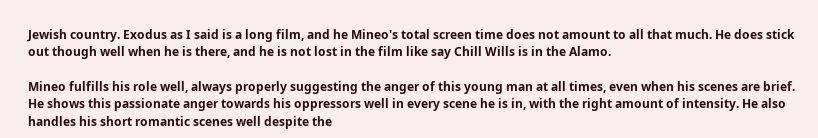Jewish country. Exodus as I said is a long film, and he Mineo's total screen time does not amount to all that much. He does stick out though well when he is there, and he is not lost in the film like say Chill Wills is in the Alamo.

Mineo fulfills his role well, always properly suggesting the anger of this young man at all times, even when his scenes are brief. He shows this passionate anger towards his oppressors well in every scene he is in, with the right amount of intensity. He also handles his short romantic scenes well despite the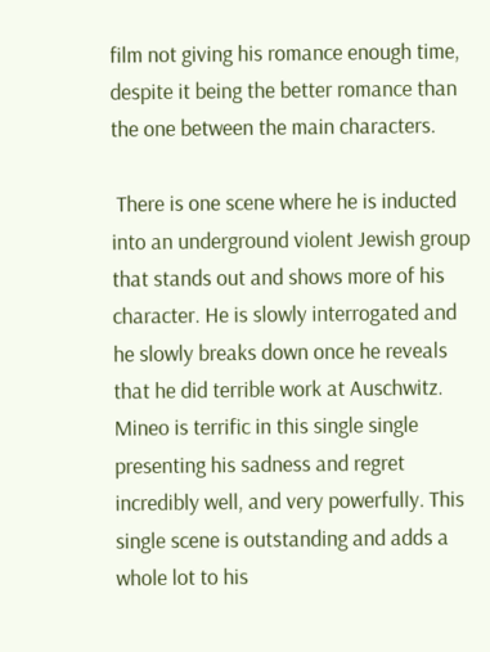film not giving his romance enough time, despite it being the better romance than the one between the main characters.

 There is one scene where he is inducted into an underground violent Jewish group that stands out and shows more of his character. He is slowly interrogated and he slowly breaks down once he reveals that he did terrible work at Auschwitz. Mineo is terrific in this single single presenting his sadness and regret incredibly well, and very powerfully. This single scene is outstanding and adds a whole lot to his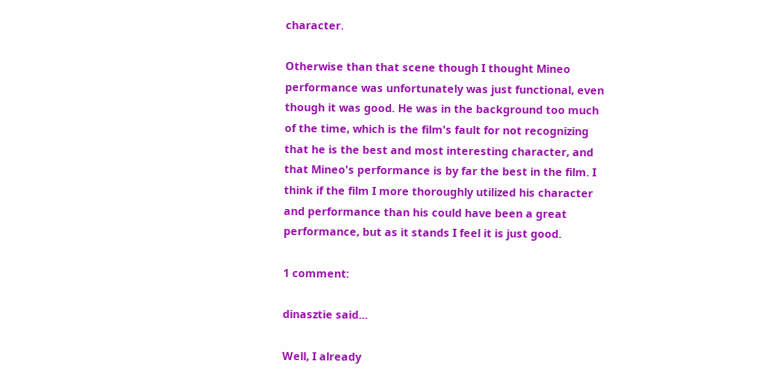character.

Otherwise than that scene though I thought Mineo performance was unfortunately was just functional, even though it was good. He was in the background too much of the time, which is the film's fault for not recognizing that he is the best and most interesting character, and that Mineo's performance is by far the best in the film. I think if the film I more thoroughly utilized his character and performance than his could have been a great performance, but as it stands I feel it is just good.

1 comment:

dinasztie said...

Well, I already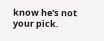know he's not your pick.